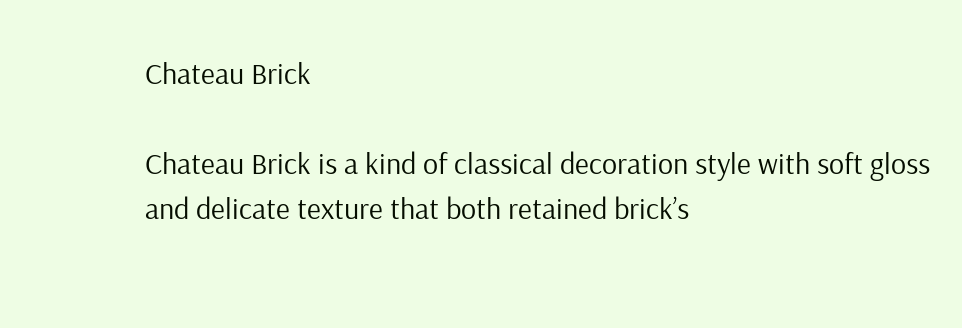Chateau Brick

Chateau Brick is a kind of classical decoration style with soft gloss and delicate texture that both retained brick’s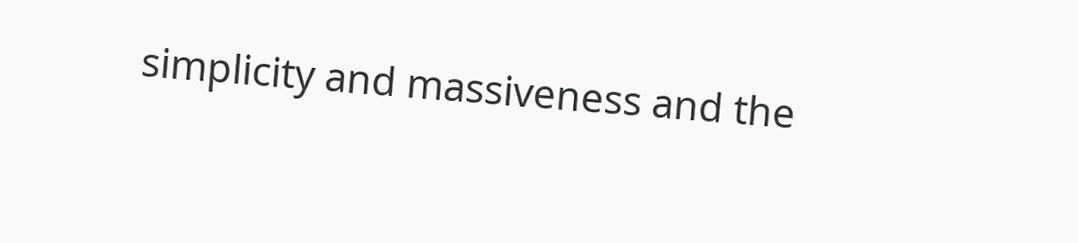simplicity and massiveness and the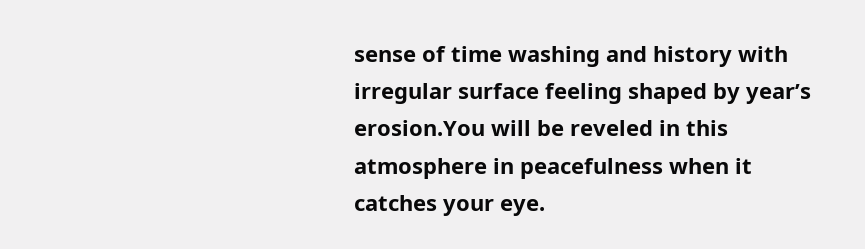sense of time washing and history with irregular surface feeling shaped by year’s erosion.You will be reveled in this atmosphere in peacefulness when it catches your eye.